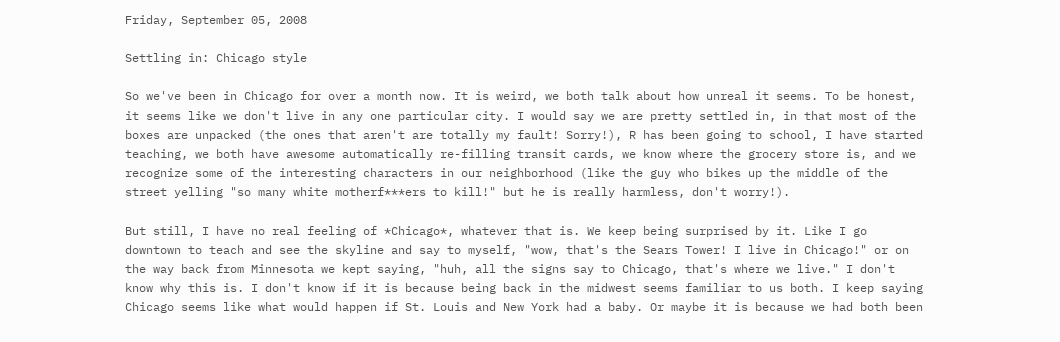Friday, September 05, 2008

Settling in: Chicago style

So we've been in Chicago for over a month now. It is weird, we both talk about how unreal it seems. To be honest, it seems like we don't live in any one particular city. I would say we are pretty settled in, in that most of the boxes are unpacked (the ones that aren't are totally my fault! Sorry!), R has been going to school, I have started teaching, we both have awesome automatically re-filling transit cards, we know where the grocery store is, and we recognize some of the interesting characters in our neighborhood (like the guy who bikes up the middle of the street yelling "so many white motherf***ers to kill!" but he is really harmless, don't worry!).

But still, I have no real feeling of *Chicago*, whatever that is. We keep being surprised by it. Like I go downtown to teach and see the skyline and say to myself, "wow, that's the Sears Tower! I live in Chicago!" or on the way back from Minnesota we kept saying, "huh, all the signs say to Chicago, that's where we live." I don't know why this is. I don't know if it is because being back in the midwest seems familiar to us both. I keep saying Chicago seems like what would happen if St. Louis and New York had a baby. Or maybe it is because we had both been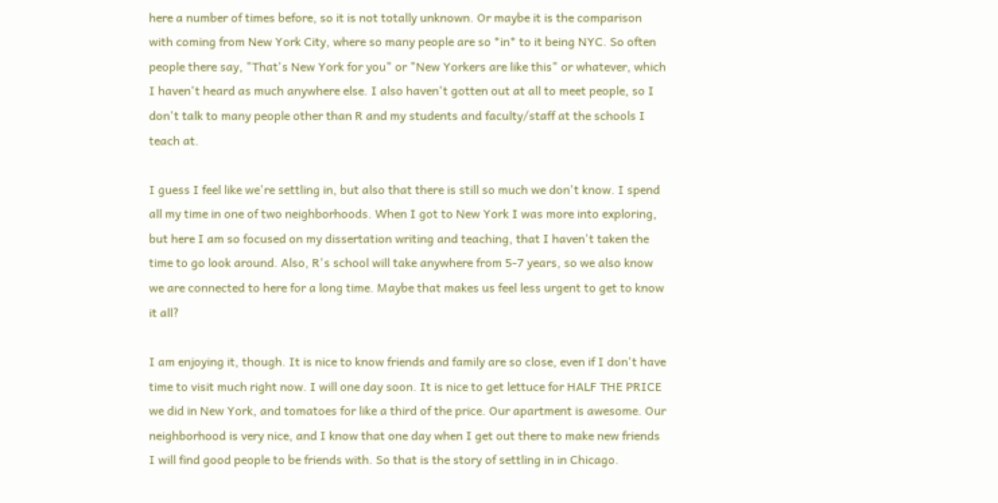here a number of times before, so it is not totally unknown. Or maybe it is the comparison with coming from New York City, where so many people are so *in* to it being NYC. So often people there say, "That's New York for you" or "New Yorkers are like this" or whatever, which I haven't heard as much anywhere else. I also haven't gotten out at all to meet people, so I don't talk to many people other than R and my students and faculty/staff at the schools I teach at.

I guess I feel like we're settling in, but also that there is still so much we don't know. I spend all my time in one of two neighborhoods. When I got to New York I was more into exploring, but here I am so focused on my dissertation writing and teaching, that I haven't taken the time to go look around. Also, R's school will take anywhere from 5-7 years, so we also know we are connected to here for a long time. Maybe that makes us feel less urgent to get to know it all?

I am enjoying it, though. It is nice to know friends and family are so close, even if I don't have time to visit much right now. I will one day soon. It is nice to get lettuce for HALF THE PRICE we did in New York, and tomatoes for like a third of the price. Our apartment is awesome. Our neighborhood is very nice, and I know that one day when I get out there to make new friends I will find good people to be friends with. So that is the story of settling in in Chicago.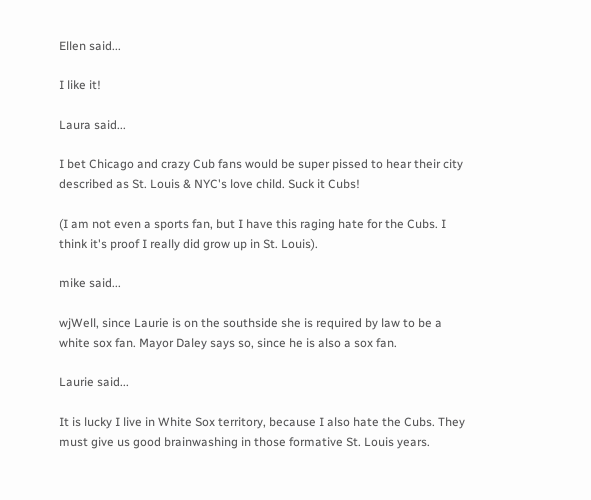Ellen said...

I like it!

Laura said...

I bet Chicago and crazy Cub fans would be super pissed to hear their city described as St. Louis & NYC's love child. Suck it Cubs!

(I am not even a sports fan, but I have this raging hate for the Cubs. I think it's proof I really did grow up in St. Louis).

mike said...

wjWell, since Laurie is on the southside she is required by law to be a white sox fan. Mayor Daley says so, since he is also a sox fan.

Laurie said...

It is lucky I live in White Sox territory, because I also hate the Cubs. They must give us good brainwashing in those formative St. Louis years.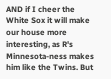AND if I cheer the White Sox it will make our house more interesting, as R's Minnesota-ness makes him like the Twins. But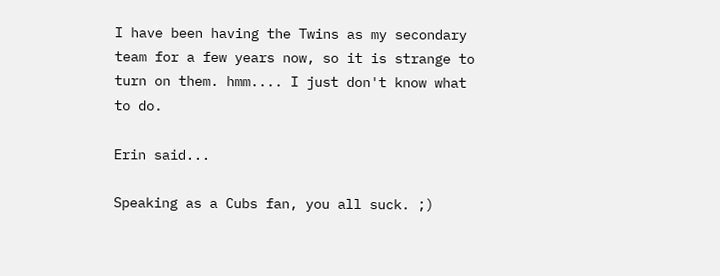I have been having the Twins as my secondary team for a few years now, so it is strange to turn on them. hmm.... I just don't know what to do.

Erin said...

Speaking as a Cubs fan, you all suck. ;)